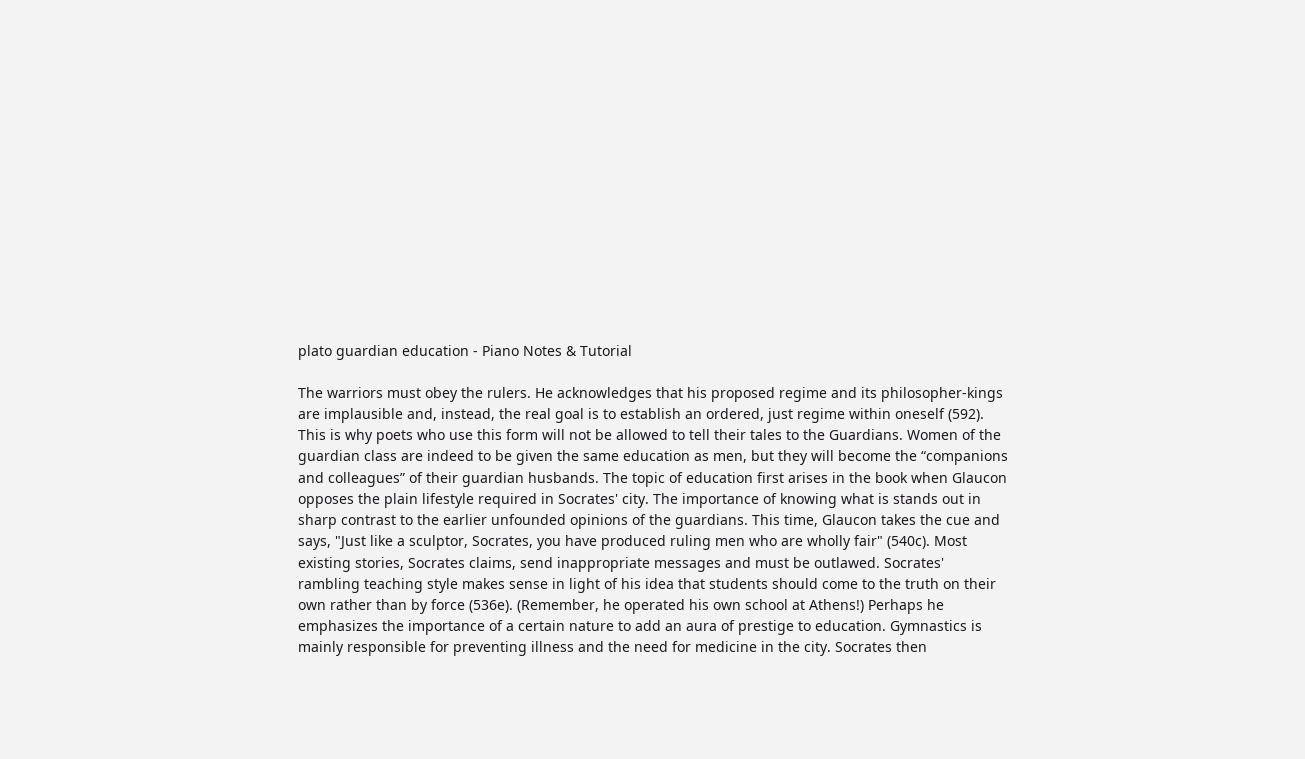plato guardian education - Piano Notes & Tutorial

The warriors must obey the rulers. He acknowledges that his proposed regime and its philosopher-kings are implausible and, instead, the real goal is to establish an ordered, just regime within oneself (592). This is why poets who use this form will not be allowed to tell their tales to the Guardians. Women of the guardian class are indeed to be given the same education as men, but they will become the “companions and colleagues” of their guardian husbands. The topic of education first arises in the book when Glaucon opposes the plain lifestyle required in Socrates' city. The importance of knowing what is stands out in sharp contrast to the earlier unfounded opinions of the guardians. This time, Glaucon takes the cue and says, "Just like a sculptor, Socrates, you have produced ruling men who are wholly fair" (540c). Most existing stories, Socrates claims, send inappropriate messages and must be outlawed. Socrates' rambling teaching style makes sense in light of his idea that students should come to the truth on their own rather than by force (536e). (Remember, he operated his own school at Athens!) Perhaps he emphasizes the importance of a certain nature to add an aura of prestige to education. Gymnastics is mainly responsible for preventing illness and the need for medicine in the city. Socrates then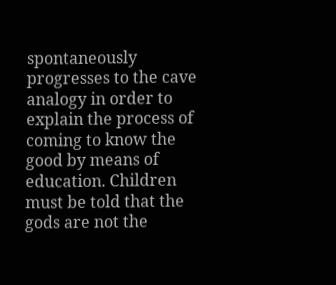spontaneously progresses to the cave analogy in order to explain the process of coming to know the good by means of education. Children must be told that the gods are not the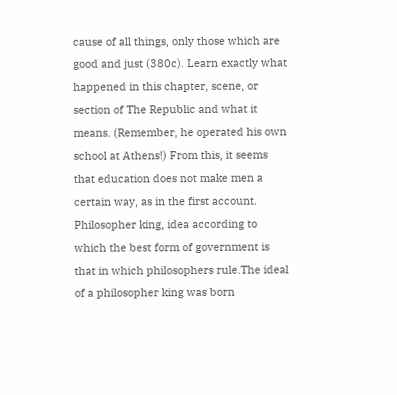cause of all things, only those which are good and just (380c). Learn exactly what happened in this chapter, scene, or section of The Republic and what it means. (Remember, he operated his own school at Athens!) From this, it seems that education does not make men a certain way, as in the first account. Philosopher king, idea according to which the best form of government is that in which philosophers rule.The ideal of a philosopher king was born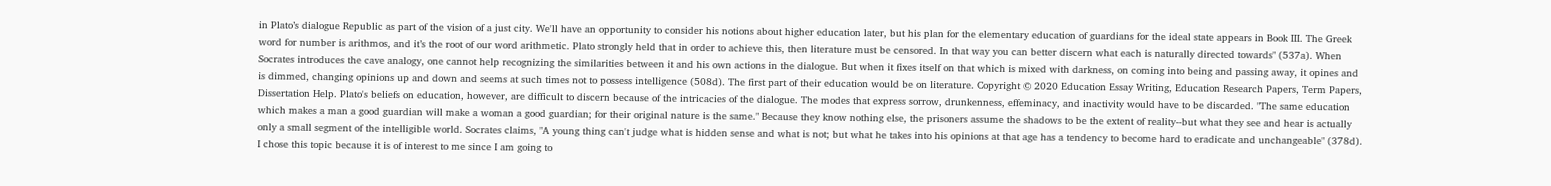in Plato’s dialogue Republic as part of the vision of a just city. We'll have an opportunity to consider his notions about higher education later, but his plan for the elementary education of guardians for the ideal state appears in Book III. The Greek word for number is arithmos, and it’s the root of our word arithmetic. Plato strongly held that in order to achieve this, then literature must be censored. In that way you can better discern what each is naturally directed towards" (537a). When Socrates introduces the cave analogy, one cannot help recognizing the similarities between it and his own actions in the dialogue. But when it fixes itself on that which is mixed with darkness, on coming into being and passing away, it opines and is dimmed, changing opinions up and down and seems at such times not to possess intelligence (508d). The first part of their education would be on literature. Copyright © 2020 Education Essay Writing, Education Research Papers, Term Papers, Dissertation Help. Plato's beliefs on education, however, are difficult to discern because of the intricacies of the dialogue. The modes that express sorrow, drunkenness, effeminacy, and inactivity would have to be discarded. "The same education which makes a man a good guardian will make a woman a good guardian; for their original nature is the same." Because they know nothing else, the prisoners assume the shadows to be the extent of reality--but what they see and hear is actually only a small segment of the intelligible world. Socrates claims, "A young thing can't judge what is hidden sense and what is not; but what he takes into his opinions at that age has a tendency to become hard to eradicate and unchangeable" (378d). I chose this topic because it is of interest to me since I am going to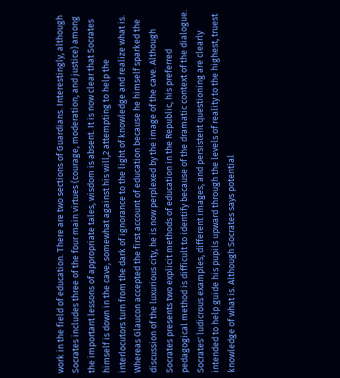work in the field of education. There are two sections of Guardians. Interestingly, although Socrates includes three of the four main virtues (courage, moderation, and justice) among the important lessons of appropriate tales, wisdom is absent. It is now clear that Socrates himself is down in the cave, somewhat against his will,2 attempting to help the interlocutors turn from the dark of ignorance to the light of knowledge and realize what is. Whereas Glaucon accepted the first account of education because he himself sparked the discussion of the luxurious city, he is now perplexed by the image of the cave. Although Socrates presents two explicit methods of education in the Republic, his preferred pedagogical method is difficult to identify because of the dramatic context of the dialogue. Socrates' ludicrous examples, different images, and persistent questioning are clearly intended to help guide his pupils upward through the levels of reality to the highest, truest knowledge of what is. Although Socrates says potential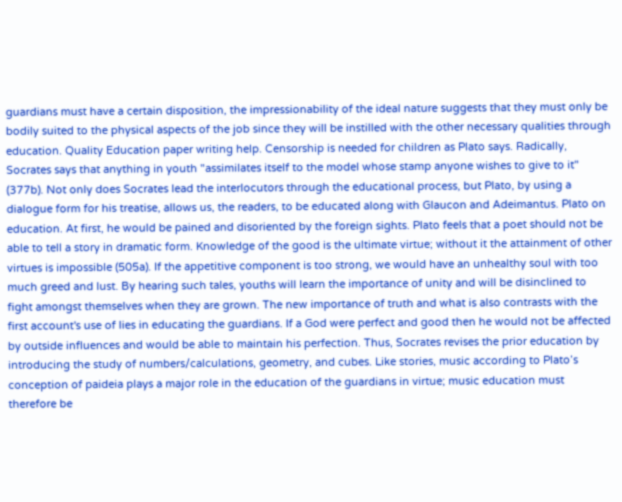guardians must have a certain disposition, the impressionability of the ideal nature suggests that they must only be bodily suited to the physical aspects of the job since they will be instilled with the other necessary qualities through education. Quality Education paper writing help. Censorship is needed for children as Plato says. Radically, Socrates says that anything in youth "assimilates itself to the model whose stamp anyone wishes to give to it" (377b). Not only does Socrates lead the interlocutors through the educational process, but Plato, by using a dialogue form for his treatise, allows us, the readers, to be educated along with Glaucon and Adeimantus. Plato on education. At first, he would be pained and disoriented by the foreign sights. Plato feels that a poet should not be able to tell a story in dramatic form. Knowledge of the good is the ultimate virtue; without it the attainment of other virtues is impossible (505a). If the appetitive component is too strong, we would have an unhealthy soul with too much greed and lust. By hearing such tales, youths will learn the importance of unity and will be disinclined to fight amongst themselves when they are grown. The new importance of truth and what is also contrasts with the first account's use of lies in educating the guardians. If a God were perfect and good then he would not be affected by outside influences and would be able to maintain his perfection. Thus, Socrates revises the prior education by introducing the study of numbers/calculations, geometry, and cubes. Like stories, music according to Plato’s conception of paideia plays a major role in the education of the guardians in virtue; music education must therefore be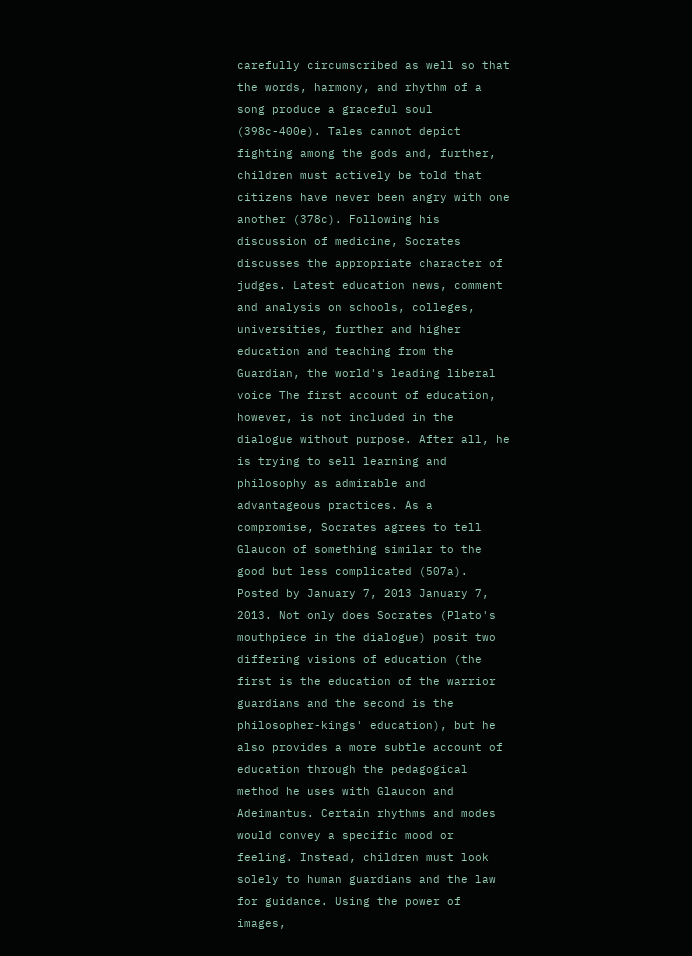carefully circumscribed as well so that the words, harmony, and rhythm of a song produce a graceful soul (398c-400e). Tales cannot depict fighting among the gods and, further, children must actively be told that citizens have never been angry with one another (378c). Following his discussion of medicine, Socrates discusses the appropriate character of judges. Latest education news, comment and analysis on schools, colleges, universities, further and higher education and teaching from the Guardian, the world's leading liberal voice The first account of education, however, is not included in the dialogue without purpose. After all, he is trying to sell learning and philosophy as admirable and advantageous practices. As a compromise, Socrates agrees to tell Glaucon of something similar to the good but less complicated (507a). Posted by January 7, 2013 January 7, 2013. Not only does Socrates (Plato's mouthpiece in the dialogue) posit two differing visions of education (the first is the education of the warrior guardians and the second is the philosopher-kings' education), but he also provides a more subtle account of education through the pedagogical method he uses with Glaucon and Adeimantus. Certain rhythms and modes would convey a specific mood or feeling. Instead, children must look solely to human guardians and the law for guidance. Using the power of images,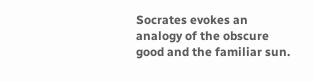Socrates evokes an analogy of the obscure good and the familiar sun.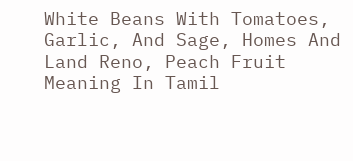White Beans With Tomatoes, Garlic, And Sage, Homes And Land Reno, Peach Fruit Meaning In Tamil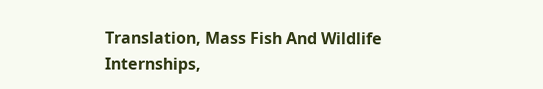Translation, Mass Fish And Wildlife Internships,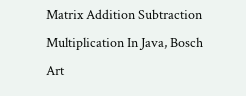Matrix Addition Subtraction Multiplication In Java, Bosch Art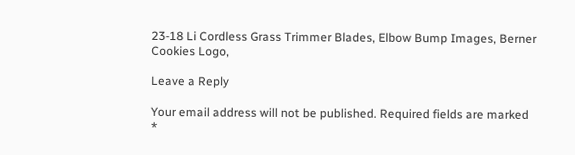23-18 Li Cordless Grass Trimmer Blades, Elbow Bump Images, Berner Cookies Logo,

Leave a Reply

Your email address will not be published. Required fields are marked *